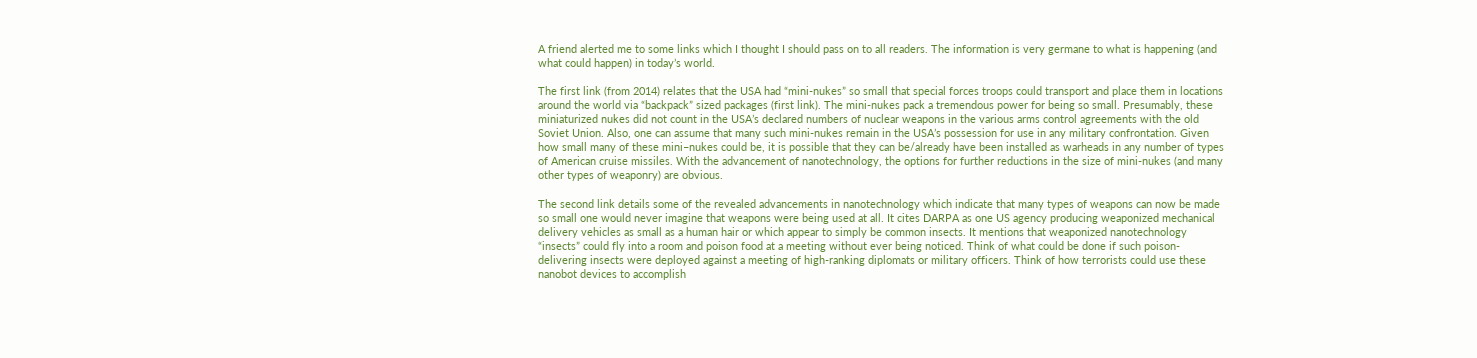A friend alerted me to some links which I thought I should pass on to all readers. The information is very germane to what is happening (and what could happen) in today’s world.

The first link (from 2014) relates that the USA had “mini-nukes” so small that special forces troops could transport and place them in locations around the world via “backpack” sized packages (first link). The mini-nukes pack a tremendous power for being so small. Presumably, these miniaturized nukes did not count in the USA’s declared numbers of nuclear weapons in the various arms control agreements with the old Soviet Union. Also, one can assume that many such mini-nukes remain in the USA’s possession for use in any military confrontation. Given how small many of these mini–nukes could be, it is possible that they can be/already have been installed as warheads in any number of types of American cruise missiles. With the advancement of nanotechnology, the options for further reductions in the size of mini-nukes (and many other types of weaponry) are obvious.

The second link details some of the revealed advancements in nanotechnology which indicate that many types of weapons can now be made so small one would never imagine that weapons were being used at all. It cites DARPA as one US agency producing weaponized mechanical delivery vehicles as small as a human hair or which appear to simply be common insects. It mentions that weaponized nanotechnology “insects” could fly into a room and poison food at a meeting without ever being noticed. Think of what could be done if such poison-delivering insects were deployed against a meeting of high-ranking diplomats or military officers. Think of how terrorists could use these nanobot devices to accomplish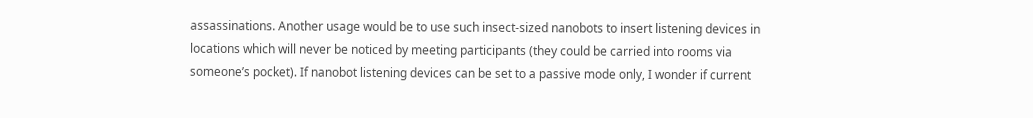assassinations. Another usage would be to use such insect-sized nanobots to insert listening devices in locations which will never be noticed by meeting participants (they could be carried into rooms via someone’s pocket). If nanobot listening devices can be set to a passive mode only, I wonder if current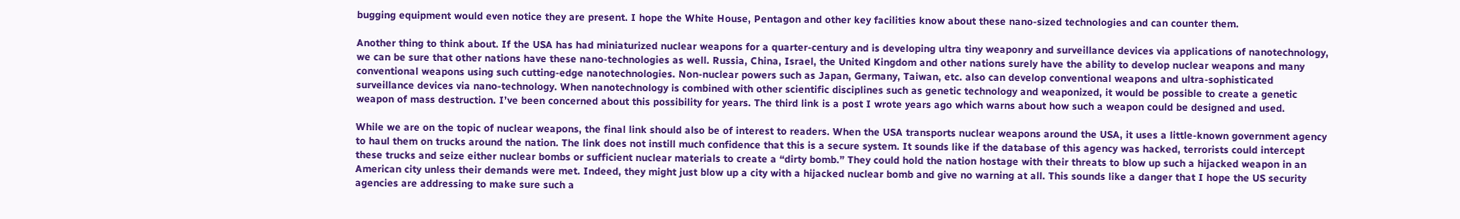bugging equipment would even notice they are present. I hope the White House, Pentagon and other key facilities know about these nano-sized technologies and can counter them.

Another thing to think about. If the USA has had miniaturized nuclear weapons for a quarter-century and is developing ultra tiny weaponry and surveillance devices via applications of nanotechnology, we can be sure that other nations have these nano-technologies as well. Russia, China, Israel, the United Kingdom and other nations surely have the ability to develop nuclear weapons and many conventional weapons using such cutting-edge nanotechnologies. Non-nuclear powers such as Japan, Germany, Taiwan, etc. also can develop conventional weapons and ultra-sophisticated surveillance devices via nano-technology. When nanotechnology is combined with other scientific disciplines such as genetic technology and weaponized, it would be possible to create a genetic weapon of mass destruction. I’ve been concerned about this possibility for years. The third link is a post I wrote years ago which warns about how such a weapon could be designed and used.

While we are on the topic of nuclear weapons, the final link should also be of interest to readers. When the USA transports nuclear weapons around the USA, it uses a little-known government agency to haul them on trucks around the nation. The link does not instill much confidence that this is a secure system. It sounds like if the database of this agency was hacked, terrorists could intercept these trucks and seize either nuclear bombs or sufficient nuclear materials to create a “dirty bomb.” They could hold the nation hostage with their threats to blow up such a hijacked weapon in an American city unless their demands were met. Indeed, they might just blow up a city with a hijacked nuclear bomb and give no warning at all. This sounds like a danger that I hope the US security agencies are addressing to make sure such a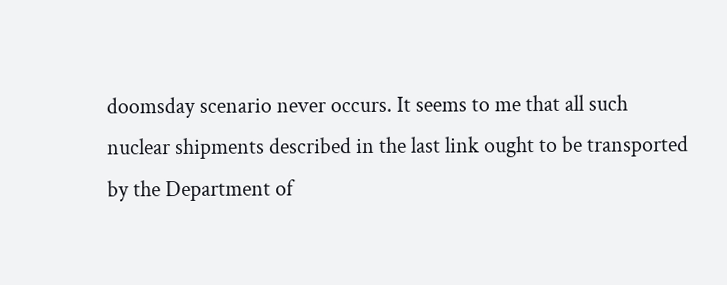doomsday scenario never occurs. It seems to me that all such nuclear shipments described in the last link ought to be transported by the Department of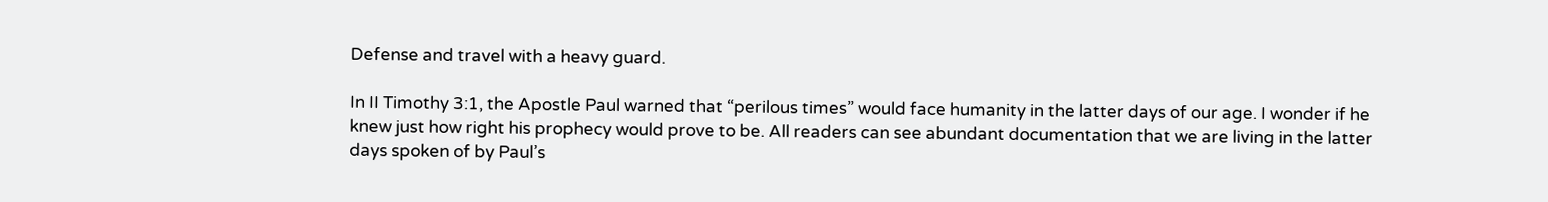Defense and travel with a heavy guard.

In II Timothy 3:1, the Apostle Paul warned that “perilous times” would face humanity in the latter days of our age. I wonder if he knew just how right his prophecy would prove to be. All readers can see abundant documentation that we are living in the latter days spoken of by Paul’s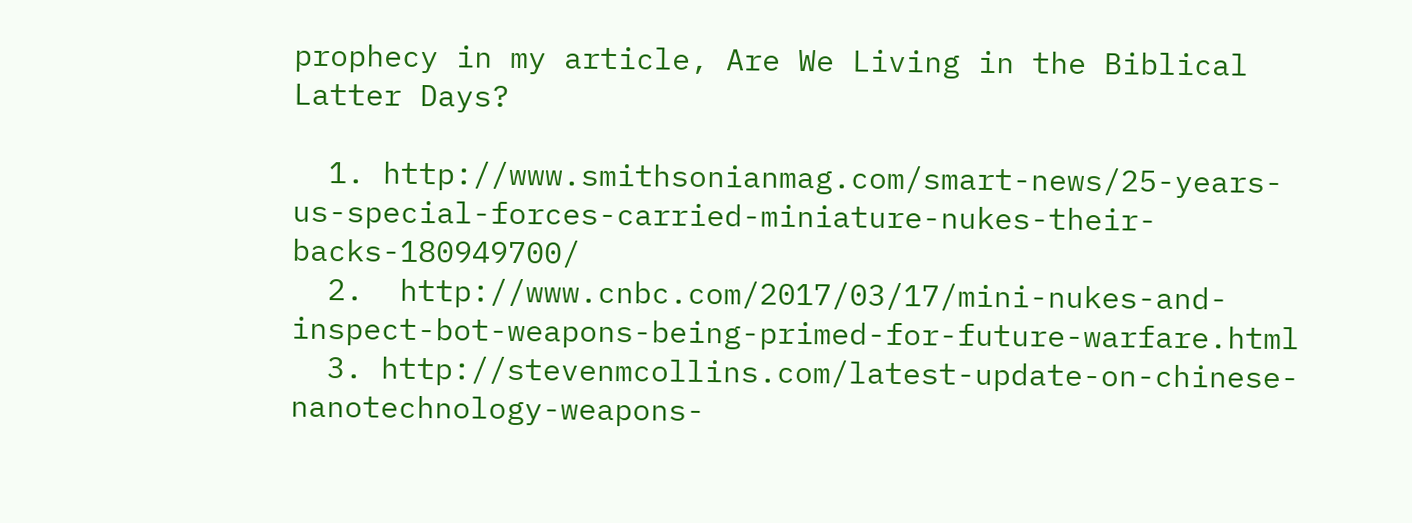prophecy in my article, Are We Living in the Biblical Latter Days?

  1. http://www.smithsonianmag.com/smart-news/25-years-us-special-forces-carried-miniature-nukes-their-backs-180949700/
  2.  http://www.cnbc.com/2017/03/17/mini-nukes-and-inspect-bot-weapons-being-primed-for-future-warfare.html
  3. http://stevenmcollins.com/latest-update-on-chinese-nanotechnology-weapons-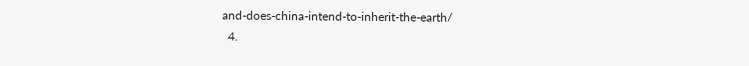and-does-china-intend-to-inherit-the-earth/
  4.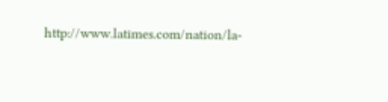http://www.latimes.com/nation/la-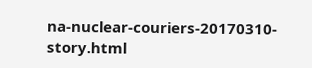na-nuclear-couriers-20170310-story.html